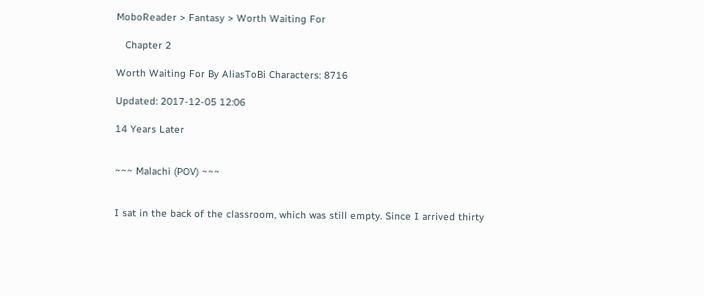MoboReader > Fantasy > Worth Waiting For

   Chapter 2

Worth Waiting For By AliasToBi Characters: 8716

Updated: 2017-12-05 12:06

14 Years Later


~~~ Malachi (POV) ~~~


I sat in the back of the classroom, which was still empty. Since I arrived thirty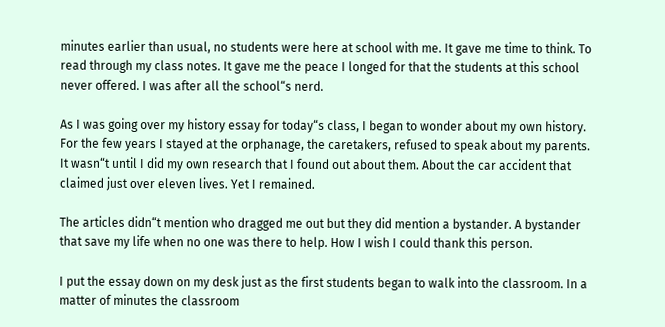minutes earlier than usual, no students were here at school with me. It gave me time to think. To read through my class notes. It gave me the peace I longed for that the students at this school never offered. I was after all the school“s nerd.

As I was going over my history essay for today“s class, I began to wonder about my own history. For the few years I stayed at the orphanage, the caretakers, refused to speak about my parents. It wasn“t until I did my own research that I found out about them. About the car accident that claimed just over eleven lives. Yet I remained.

The articles didn“t mention who dragged me out but they did mention a bystander. A bystander that save my life when no one was there to help. How I wish I could thank this person.

I put the essay down on my desk just as the first students began to walk into the classroom. In a matter of minutes the classroom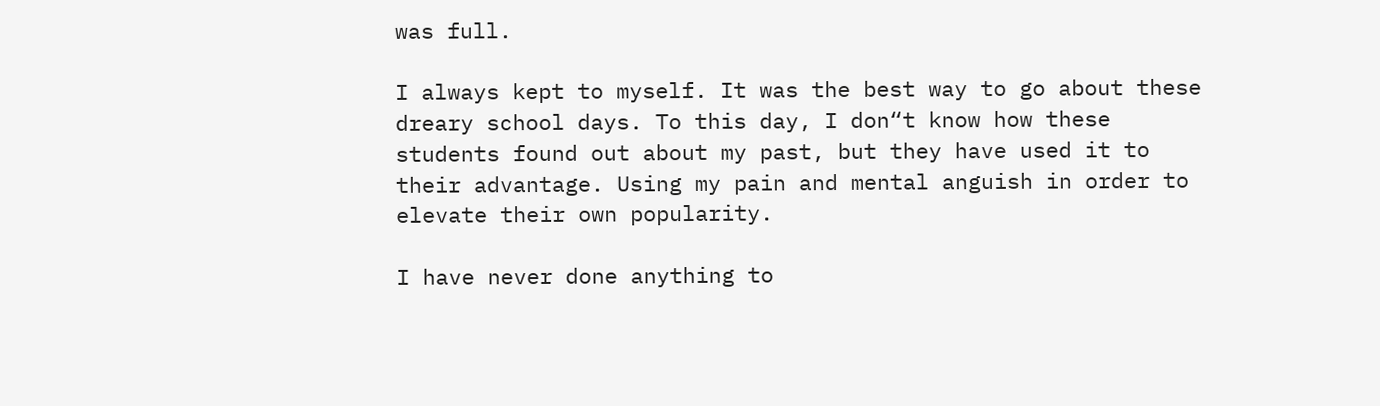was full.

I always kept to myself. It was the best way to go about these dreary school days. To this day, I don“t know how these students found out about my past, but they have used it to their advantage. Using my pain and mental anguish in order to elevate their own popularity.

I have never done anything to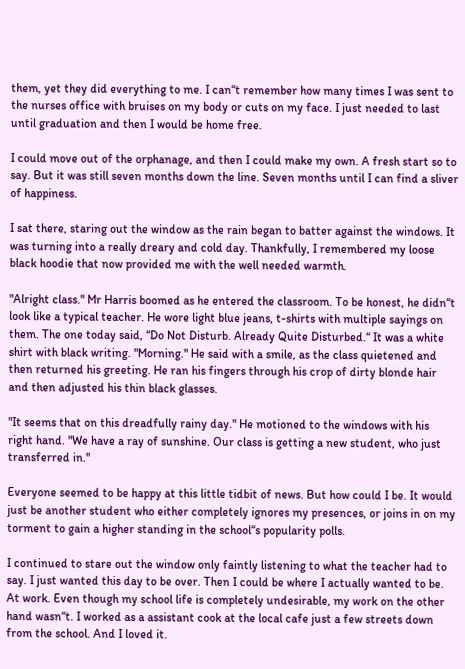them, yet they did everything to me. I can“t remember how many times I was sent to the nurses office with bruises on my body or cuts on my face. I just needed to last until graduation and then I would be home free.

I could move out of the orphanage, and then I could make my own. A fresh start so to say. But it was still seven months down the line. Seven months until I can find a sliver of happiness.

I sat there, staring out the window as the rain began to batter against the windows. It was turning into a really dreary and cold day. Thankfully, I remembered my loose black hoodie that now provided me with the well needed warmth.

"Alright class." Mr Harris boomed as he entered the classroom. To be honest, he didn“t look like a typical teacher. He wore light blue jeans, t-shirts with multiple sayings on them. The one today said, “Do Not Disturb. Already Quite Disturbed.“ It was a white shirt with black writing. "Morning." He said with a smile, as the class quietened and then returned his greeting. He ran his fingers through his crop of dirty blonde hair and then adjusted his thin black glasses.

"It seems that on this dreadfully rainy day." He motioned to the windows with his right hand. "We have a ray of sunshine. Our class is getting a new student, who just transferred in."

Everyone seemed to be happy at this little tidbit of news. But how could I be. It would just be another student who either completely ignores my presences, or joins in on my torment to gain a higher standing in the school“s popularity polls.

I continued to stare out the window only faintly listening to what the teacher had to say. I just wanted this day to be over. Then I could be where I actually wanted to be. At work. Even though my school life is completely undesirable, my work on the other hand wasn“t. I worked as a assistant cook at the local cafe just a few streets down from the school. And I loved it.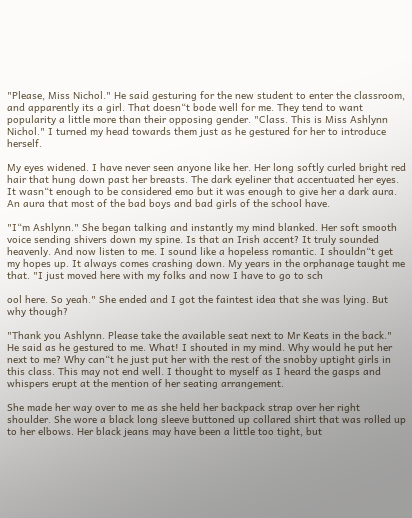"Please, Miss Nichol." He said gesturing for the new student to enter the classroom, and apparently its a girl. That doesn“t bode well for me. They tend to want popularity a little more than their opposing gender. "Class. This is Miss Ashlynn Nichol." I turned my head towards them just as he gestured for her to introduce herself.

My eyes widened. I have never seen anyone like her. Her long softly curled bright red hair that hung down past her breasts. The dark eyeliner that accentuated her eyes. It wasn“t enough to be considered emo but it was enough to give her a dark aura. An aura that most of the bad boys and bad girls of the school have.

"I“m Ashlynn." She began talking and instantly my mind blanked. Her soft smooth voice sending shivers down my spine. Is that an Irish accent? It truly sounded heavenly. And now listen to me. I sound like a hopeless romantic. I shouldn“t get my hopes up. It always comes crashing down. My years in the orphanage taught me that. "I just moved here with my folks and now I have to go to sch

ool here. So yeah." She ended and I got the faintest idea that she was lying. But why though?

"Thank you Ashlynn. Please take the available seat next to Mr Keats in the back." He said as he gestured to me. What! I shouted in my mind. Why would he put her next to me? Why can“t he just put her with the rest of the snobby uptight girls in this class. This may not end well. I thought to myself as I heard the gasps and whispers erupt at the mention of her seating arrangement.

She made her way over to me as she held her backpack strap over her right shoulder. She wore a black long sleeve buttoned up collared shirt that was rolled up to her elbows. Her black jeans may have been a little too tight, but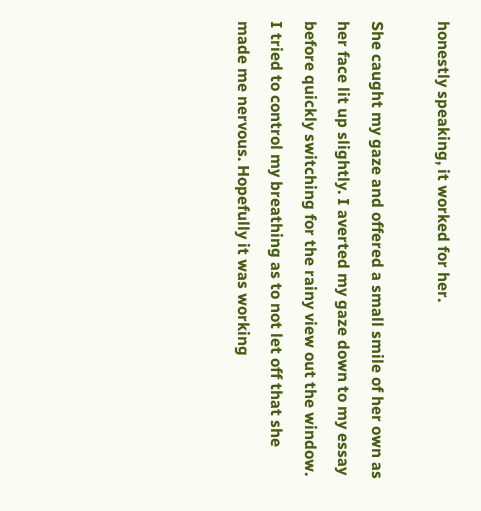honestly speaking, it worked for her.

She caught my gaze and offered a small smile of her own as her face lit up slightly. I averted my gaze down to my essay before quickly switching for the rainy view out the window. I tried to control my breathing as to not let off that she made me nervous. Hopefully it was working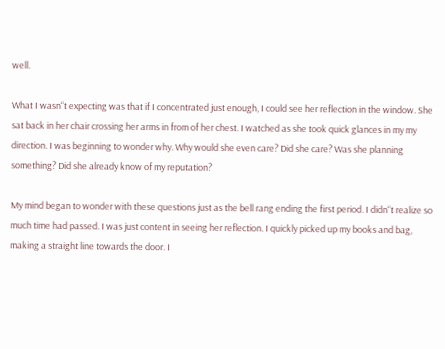well.

What I wasn“t expecting was that if I concentrated just enough, I could see her reflection in the window. She sat back in her chair crossing her arms in from of her chest. I watched as she took quick glances in my my direction. I was beginning to wonder why. Why would she even care? Did she care? Was she planning something? Did she already know of my reputation?

My mind began to wonder with these questions just as the bell rang ending the first period. I didn“t realize so much time had passed. I was just content in seeing her reflection. I quickly picked up my books and bag, making a straight line towards the door. I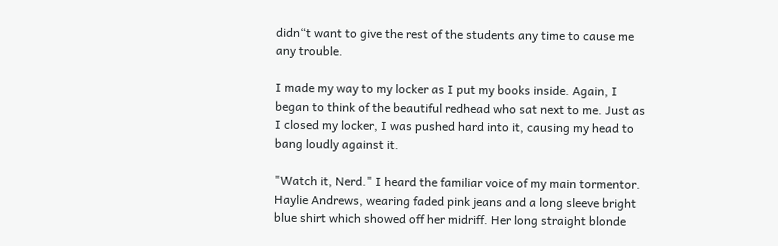didn“t want to give the rest of the students any time to cause me any trouble.

I made my way to my locker as I put my books inside. Again, I began to think of the beautiful redhead who sat next to me. Just as I closed my locker, I was pushed hard into it, causing my head to bang loudly against it.

"Watch it, Nerd." I heard the familiar voice of my main tormentor. Haylie Andrews, wearing faded pink jeans and a long sleeve bright blue shirt which showed off her midriff. Her long straight blonde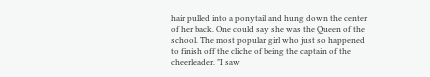hair pulled into a ponytail and hung down the center of her back. One could say she was the Queen of the school. The most popular girl who just so happened to finish off the cliche of being the captain of the cheerleader. "I saw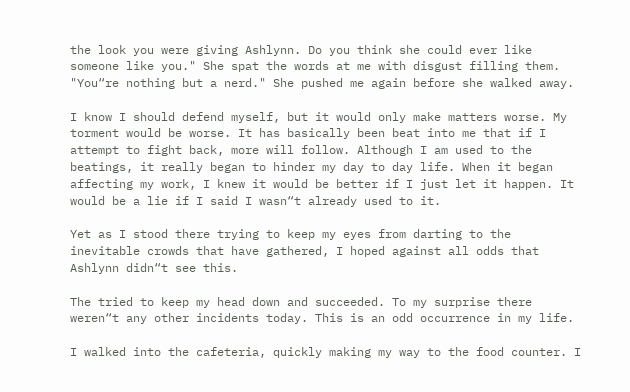the look you were giving Ashlynn. Do you think she could ever like someone like you." She spat the words at me with disgust filling them. "You“re nothing but a nerd." She pushed me again before she walked away.

I know I should defend myself, but it would only make matters worse. My torment would be worse. It has basically been beat into me that if I attempt to fight back, more will follow. Although I am used to the beatings, it really began to hinder my day to day life. When it began affecting my work, I knew it would be better if I just let it happen. It would be a lie if I said I wasn“t already used to it.

Yet as I stood there trying to keep my eyes from darting to the inevitable crowds that have gathered, I hoped against all odds that Ashlynn didn“t see this.

The tried to keep my head down and succeeded. To my surprise there weren“t any other incidents today. This is an odd occurrence in my life.

I walked into the cafeteria, quickly making my way to the food counter. I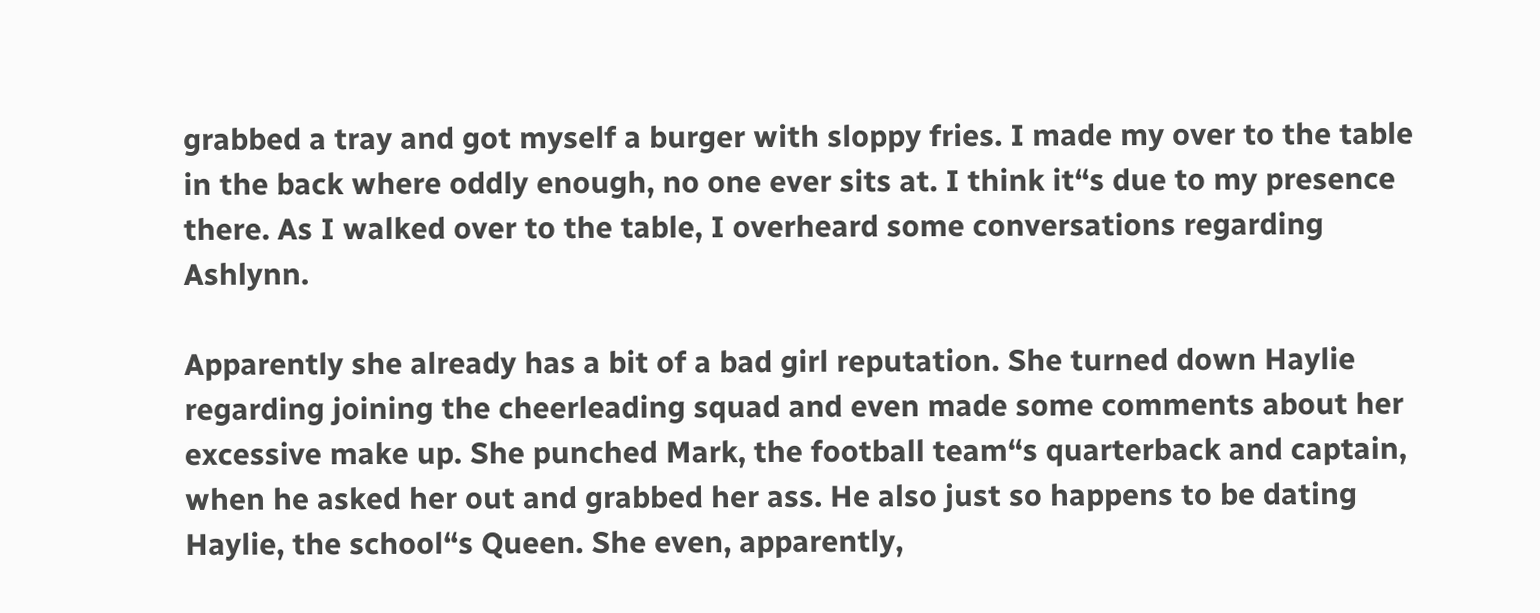grabbed a tray and got myself a burger with sloppy fries. I made my over to the table in the back where oddly enough, no one ever sits at. I think it“s due to my presence there. As I walked over to the table, I overheard some conversations regarding Ashlynn.

Apparently she already has a bit of a bad girl reputation. She turned down Haylie regarding joining the cheerleading squad and even made some comments about her excessive make up. She punched Mark, the football team“s quarterback and captain, when he asked her out and grabbed her ass. He also just so happens to be dating Haylie, the school“s Queen. She even, apparently,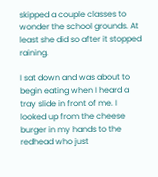skipped a couple classes to wonder the school grounds. At least she did so after it stopped raining.

I sat down and was about to begin eating when I heard a tray slide in front of me. I looked up from the cheese burger in my hands to the redhead who just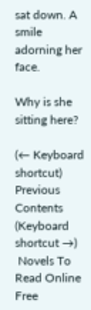sat down. A smile adorning her face.

Why is she sitting here?

(← Keyboard shortcut) Previous Contents (Keyboard shortcut →)
 Novels To Read Online Free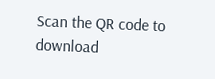Scan the QR code to download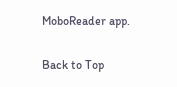MoboReader app.

Back to Top